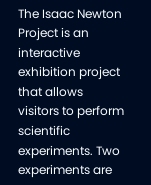The Isaac Newton Project is an interactive exhibition project that allows visitors to perform scientific experiments. Two experiments are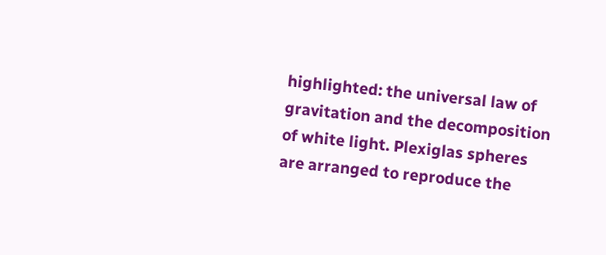highlighted: the universal law of gravitation and the decomposition of white light. Plexiglas spheres are arranged to reproduce the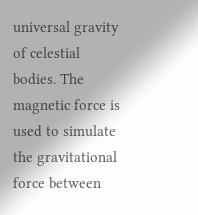universal gravity of celestial bodies. The magnetic force is used to simulate the gravitational force between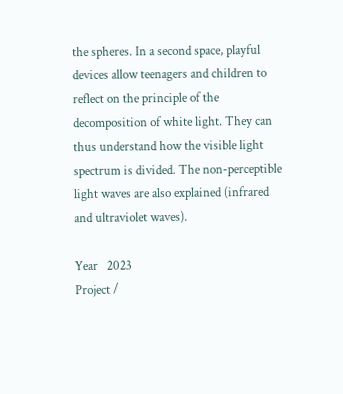the spheres. In a second space, playful devices allow teenagers and children to reflect on the principle of the decomposition of white light. They can thus understand how the visible light spectrum is divided. The non-perceptible light waves are also explained (infrared and ultraviolet waves).

Year   2023
Project /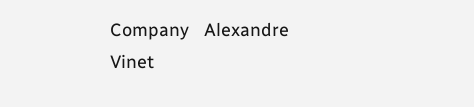Company   Alexandre Vinet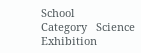School
Category   Science Exhibition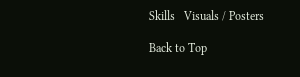Skills   Visuals / Posters

Back to Top